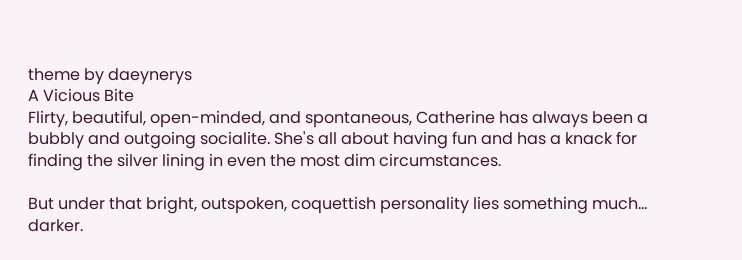theme by daeynerys
A Vicious Bite
Flirty, beautiful, open-minded, and spontaneous, Catherine has always been a bubbly and outgoing socialite. She's all about having fun and has a knack for finding the silver lining in even the most dim circumstances.

But under that bright, outspoken, coquettish personality lies something much... darker.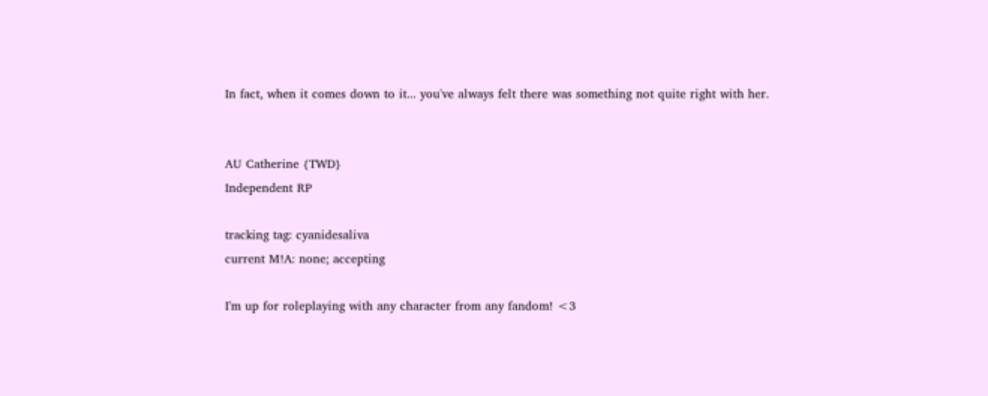In fact, when it comes down to it... you've always felt there was something not quite right with her.


AU Catherine {TWD}
Independent RP

tracking tag: cyanidesaliva
current M!A: none; accepting

I'm up for roleplaying with any character from any fandom! <3